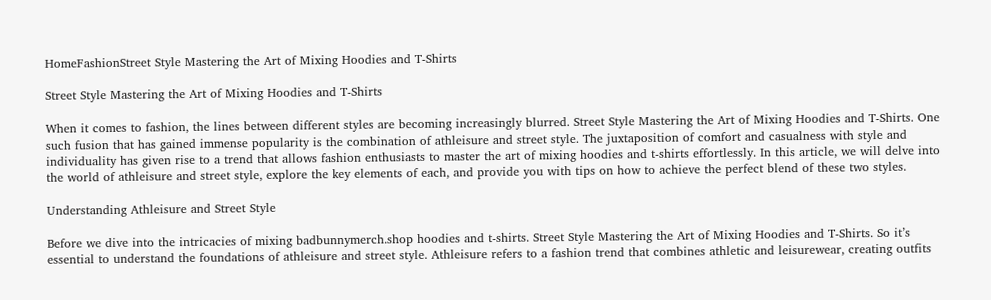HomeFashionStreet Style Mastering the Art of Mixing Hoodies and T-Shirts

Street Style Mastering the Art of Mixing Hoodies and T-Shirts

When it comes to fashion, the lines between different styles are becoming increasingly blurred. Street Style Mastering the Art of Mixing Hoodies and T-Shirts. One such fusion that has gained immense popularity is the combination of athleisure and street style. The juxtaposition of comfort and casualness with style and individuality has given rise to a trend that allows fashion enthusiasts to master the art of mixing hoodies and t-shirts effortlessly. In this article, we will delve into the world of athleisure and street style, explore the key elements of each, and provide you with tips on how to achieve the perfect blend of these two styles.

Understanding Athleisure and Street Style

Before we dive into the intricacies of mixing badbunnymerch.shop hoodies and t-shirts. Street Style Mastering the Art of Mixing Hoodies and T-Shirts. So it’s essential to understand the foundations of athleisure and street style. Athleisure refers to a fashion trend that combines athletic and leisurewear, creating outfits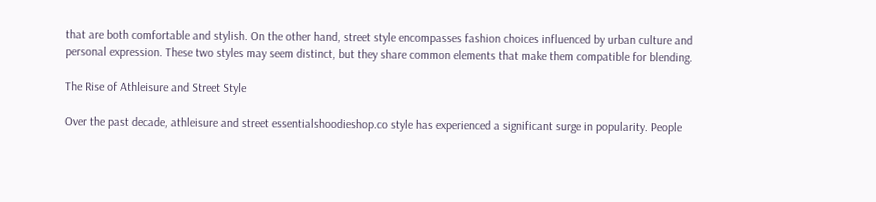that are both comfortable and stylish. On the other hand, street style encompasses fashion choices influenced by urban culture and personal expression. These two styles may seem distinct, but they share common elements that make them compatible for blending.

The Rise of Athleisure and Street Style

Over the past decade, athleisure and street essentialshoodieshop.co style has experienced a significant surge in popularity. People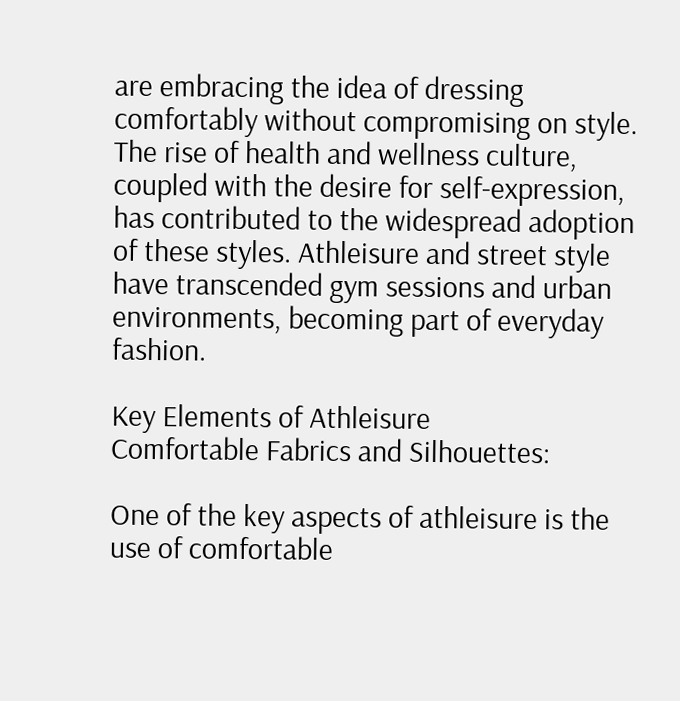are embracing the idea of dressing comfortably without compromising on style. The rise of health and wellness culture, coupled with the desire for self-expression, has contributed to the widespread adoption of these styles. Athleisure and street style have transcended gym sessions and urban environments, becoming part of everyday fashion.

Key Elements of Athleisure
Comfortable Fabrics and Silhouettes:

One of the key aspects of athleisure is the use of comfortable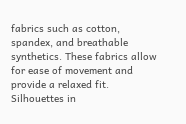fabrics such as cotton, spandex, and breathable synthetics. These fabrics allow for ease of movement and provide a relaxed fit. Silhouettes in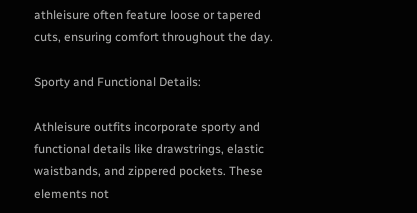athleisure often feature loose or tapered cuts, ensuring comfort throughout the day.

Sporty and Functional Details:

Athleisure outfits incorporate sporty and functional details like drawstrings, elastic waistbands, and zippered pockets. These elements not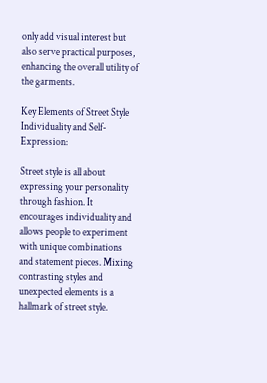only add visual interest but also serve practical purposes, enhancing the overall utility of the garments.

Key Elements of Street Style
Individuality and Self-Expression:

Street style is all about expressing your personality through fashion. It encourages individuality and allows people to experiment with unique combinations and statement pieces. Mixing contrasting styles and unexpected elements is a hallmark of street style.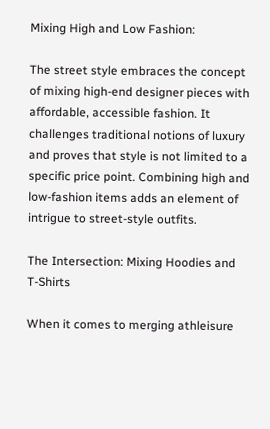Mixing High and Low Fashion:

The street style embraces the concept of mixing high-end designer pieces with affordable, accessible fashion. It challenges traditional notions of luxury and proves that style is not limited to a specific price point. Combining high and low-fashion items adds an element of intrigue to street-style outfits.

The Intersection: Mixing Hoodies and T-Shirts

When it comes to merging athleisure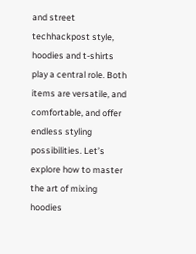and street techhackpost style, hoodies and t-shirts play a central role. Both items are versatile, and comfortable, and offer endless styling possibilities. Let’s explore how to master the art of mixing hoodies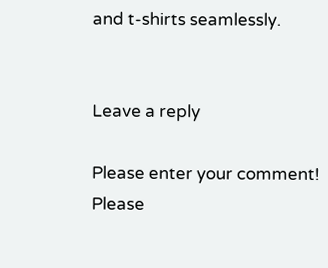and t-shirts seamlessly.


Leave a reply

Please enter your comment!
Please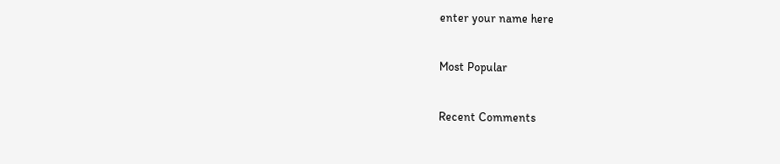enter your name here

Most Popular

Recent Comments